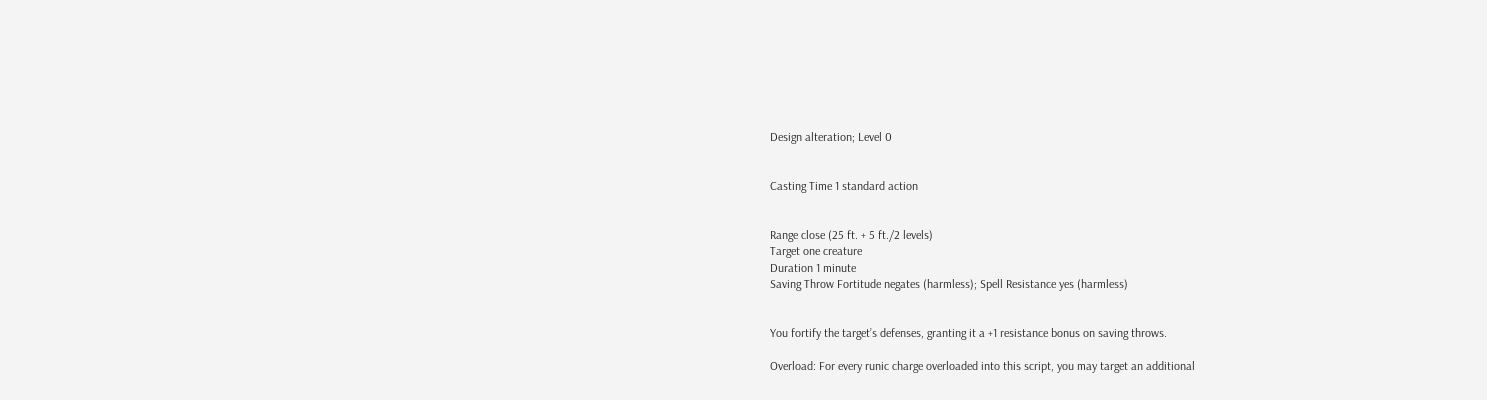Design alteration; Level 0


Casting Time 1 standard action


Range close (25 ft. + 5 ft./2 levels)
Target one creature
Duration 1 minute
Saving Throw Fortitude negates (harmless); Spell Resistance yes (harmless)


You fortify the target’s defenses, granting it a +1 resistance bonus on saving throws.

Overload: For every runic charge overloaded into this script, you may target an additional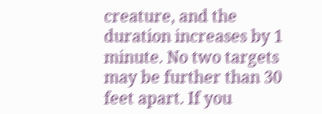creature, and the duration increases by 1 minute. No two targets may be further than 30 feet apart. If you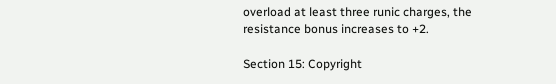overload at least three runic charges, the resistance bonus increases to +2.

Section 15: Copyright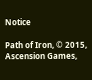Notice

Path of Iron, © 2015, Ascension Games,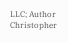LLC; Author Christopher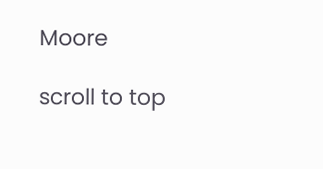Moore

scroll to top